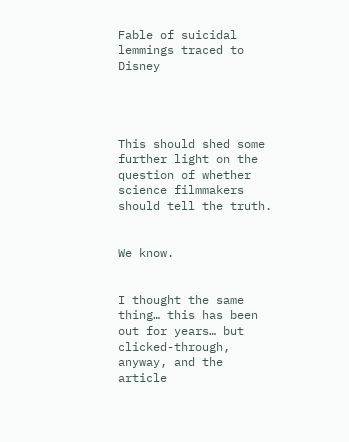Fable of suicidal lemmings traced to Disney




This should shed some further light on the question of whether science filmmakers should tell the truth.


We know.


I thought the same thing… this has been out for years… but clicked-through, anyway, and the article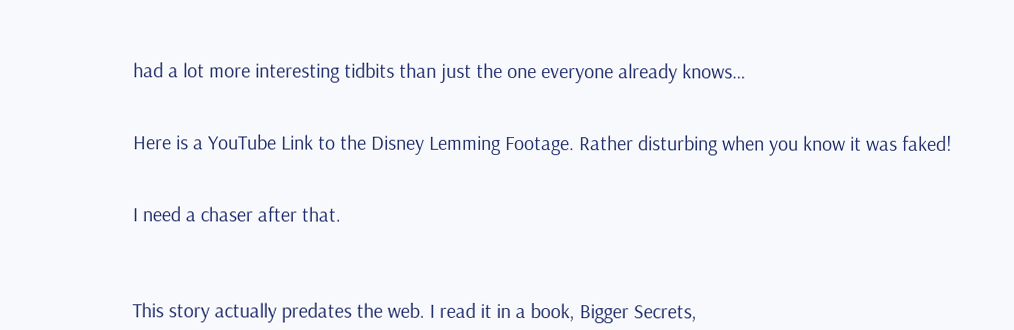had a lot more interesting tidbits than just the one everyone already knows…


Here is a YouTube Link to the Disney Lemming Footage. Rather disturbing when you know it was faked!


I need a chaser after that.



This story actually predates the web. I read it in a book, Bigger Secrets,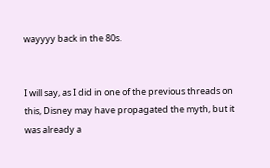wayyyy back in the 80s.


I will say, as I did in one of the previous threads on this, Disney may have propagated the myth, but it was already a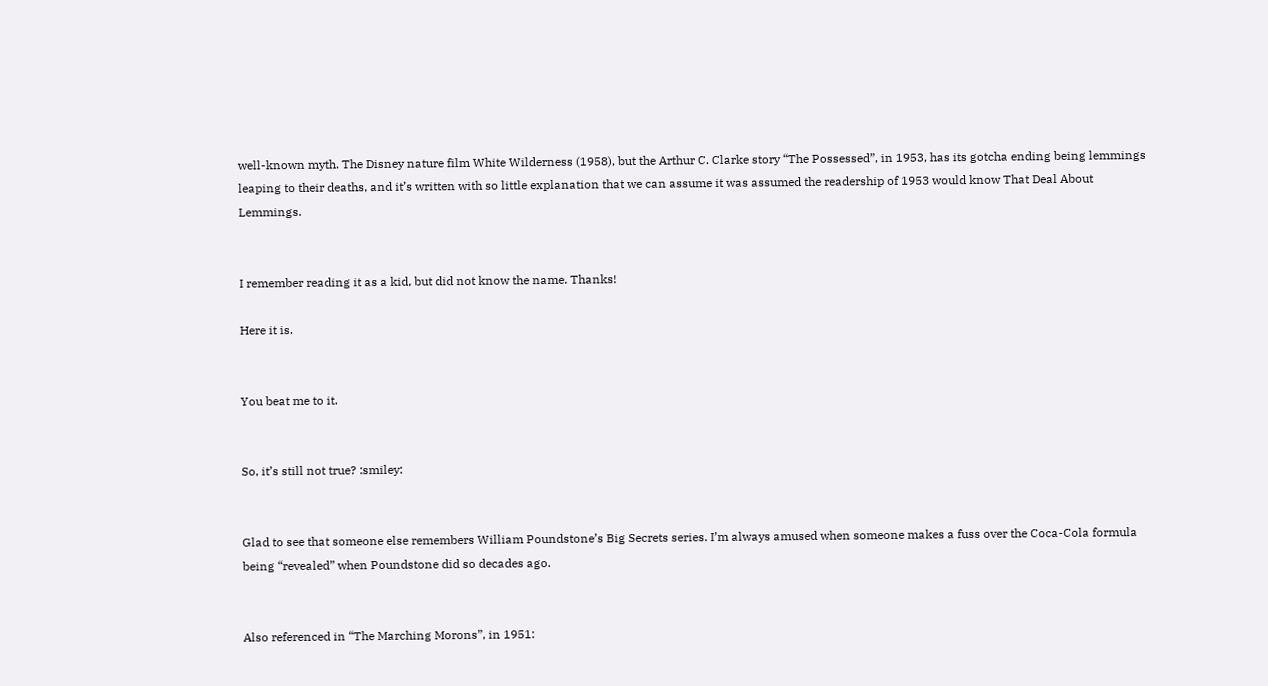well-known myth. The Disney nature film White Wilderness (1958), but the Arthur C. Clarke story “The Possessed”, in 1953, has its gotcha ending being lemmings leaping to their deaths, and it’s written with so little explanation that we can assume it was assumed the readership of 1953 would know That Deal About Lemmings.


I remember reading it as a kid, but did not know the name. Thanks!

Here it is.


You beat me to it.


So, it’s still not true? :smiley:


Glad to see that someone else remembers William Poundstone’s Big Secrets series. I’m always amused when someone makes a fuss over the Coca-Cola formula being “revealed” when Poundstone did so decades ago.


Also referenced in “The Marching Morons”, in 1951: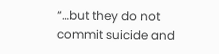“…but they do not commit suicide and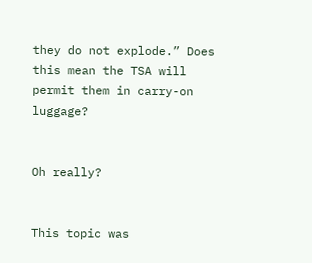they do not explode.” Does this mean the TSA will permit them in carry-on luggage?


Oh really?


This topic was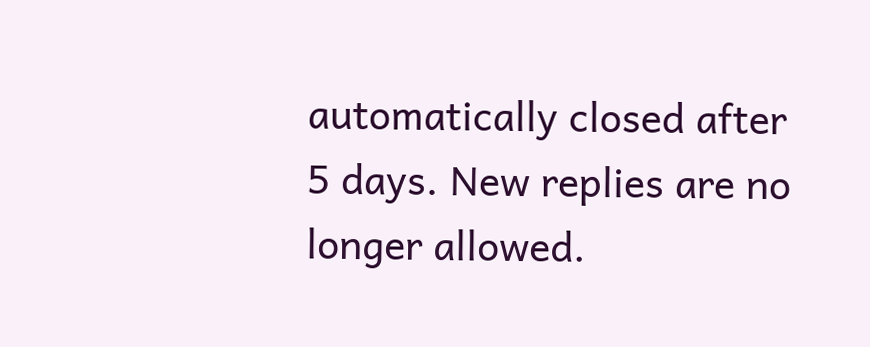automatically closed after 5 days. New replies are no longer allowed.